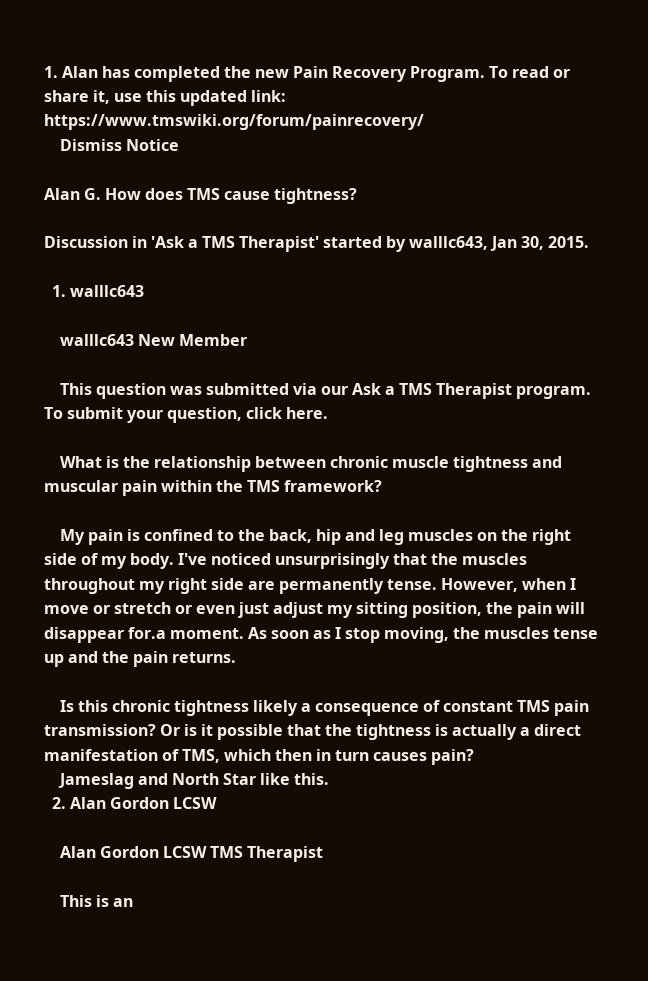1. Alan has completed the new Pain Recovery Program. To read or share it, use this updated link: https://www.tmswiki.org/forum/painrecovery/
    Dismiss Notice

Alan G. How does TMS cause tightness?

Discussion in 'Ask a TMS Therapist' started by walllc643, Jan 30, 2015.

  1. walllc643

    walllc643 New Member

    This question was submitted via our Ask a TMS Therapist program. To submit your question, click here.

    What is the relationship between chronic muscle tightness and muscular pain within the TMS framework?

    My pain is confined to the back, hip and leg muscles on the right side of my body. I've noticed unsurprisingly that the muscles throughout my right side are permanently tense. However, when I move or stretch or even just adjust my sitting position, the pain will disappear for.a moment. As soon as I stop moving, the muscles tense up and the pain returns.

    Is this chronic tightness likely a consequence of constant TMS pain transmission? Or is it possible that the tightness is actually a direct manifestation of TMS, which then in turn causes pain?
    Jameslag and North Star like this.
  2. Alan Gordon LCSW

    Alan Gordon LCSW TMS Therapist

    This is an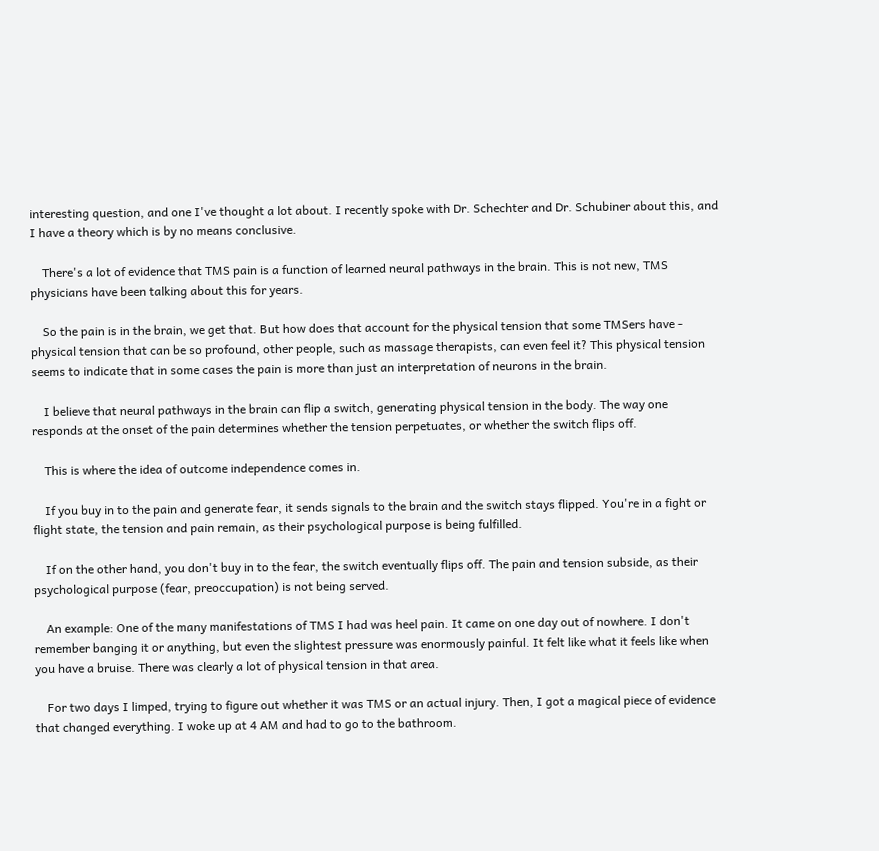interesting question, and one I've thought a lot about. I recently spoke with Dr. Schechter and Dr. Schubiner about this, and I have a theory which is by no means conclusive.

    There's a lot of evidence that TMS pain is a function of learned neural pathways in the brain. This is not new, TMS physicians have been talking about this for years.

    So the pain is in the brain, we get that. But how does that account for the physical tension that some TMSers have - physical tension that can be so profound, other people, such as massage therapists, can even feel it? This physical tension seems to indicate that in some cases the pain is more than just an interpretation of neurons in the brain.

    I believe that neural pathways in the brain can flip a switch, generating physical tension in the body. The way one responds at the onset of the pain determines whether the tension perpetuates, or whether the switch flips off.

    This is where the idea of outcome independence comes in.

    If you buy in to the pain and generate fear, it sends signals to the brain and the switch stays flipped. You're in a fight or flight state, the tension and pain remain, as their psychological purpose is being fulfilled.

    If on the other hand, you don't buy in to the fear, the switch eventually flips off. The pain and tension subside, as their psychological purpose (fear, preoccupation) is not being served.

    An example: One of the many manifestations of TMS I had was heel pain. It came on one day out of nowhere. I don't remember banging it or anything, but even the slightest pressure was enormously painful. It felt like what it feels like when you have a bruise. There was clearly a lot of physical tension in that area.

    For two days I limped, trying to figure out whether it was TMS or an actual injury. Then, I got a magical piece of evidence that changed everything. I woke up at 4 AM and had to go to the bathroom.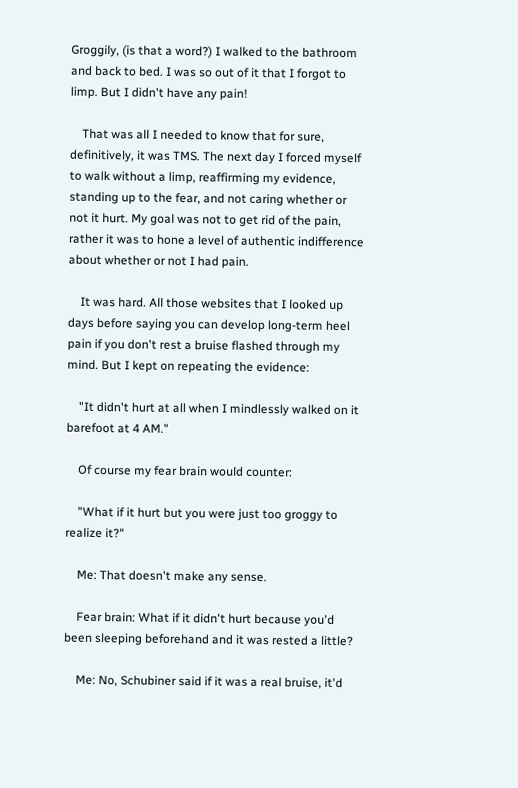Groggily, (is that a word?) I walked to the bathroom and back to bed. I was so out of it that I forgot to limp. But I didn't have any pain!

    That was all I needed to know that for sure, definitively, it was TMS. The next day I forced myself to walk without a limp, reaffirming my evidence, standing up to the fear, and not caring whether or not it hurt. My goal was not to get rid of the pain, rather it was to hone a level of authentic indifference about whether or not I had pain.

    It was hard. All those websites that I looked up days before saying you can develop long-term heel pain if you don't rest a bruise flashed through my mind. But I kept on repeating the evidence:

    "It didn't hurt at all when I mindlessly walked on it barefoot at 4 AM."

    Of course my fear brain would counter:

    "What if it hurt but you were just too groggy to realize it?"

    Me: That doesn't make any sense.

    Fear brain: What if it didn't hurt because you'd been sleeping beforehand and it was rested a little?

    Me: No, Schubiner said if it was a real bruise, it'd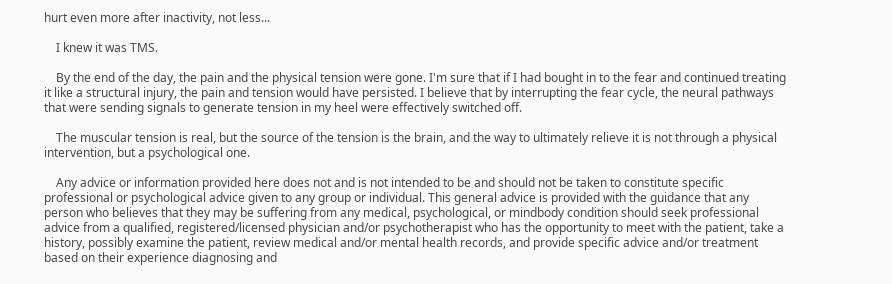hurt even more after inactivity, not less...

    I knew it was TMS.

    By the end of the day, the pain and the physical tension were gone. I'm sure that if I had bought in to the fear and continued treating it like a structural injury, the pain and tension would have persisted. I believe that by interrupting the fear cycle, the neural pathways that were sending signals to generate tension in my heel were effectively switched off.

    The muscular tension is real, but the source of the tension is the brain, and the way to ultimately relieve it is not through a physical intervention, but a psychological one.

    Any advice or information provided here does not and is not intended to be and should not be taken to constitute specific professional or psychological advice given to any group or individual. This general advice is provided with the guidance that any person who believes that they may be suffering from any medical, psychological, or mindbody condition should seek professional advice from a qualified, registered/licensed physician and/or psychotherapist who has the opportunity to meet with the patient, take a history, possibly examine the patient, review medical and/or mental health records, and provide specific advice and/or treatment based on their experience diagnosing and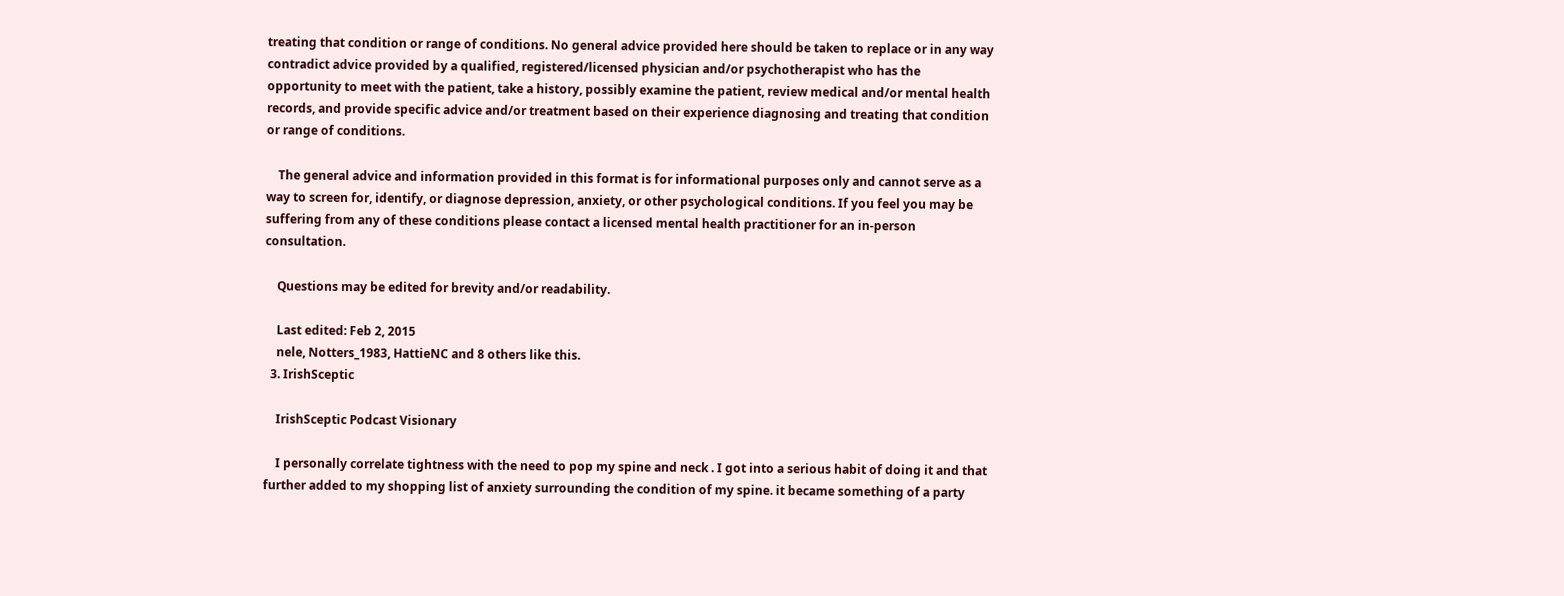treating that condition or range of conditions. No general advice provided here should be taken to replace or in any way contradict advice provided by a qualified, registered/licensed physician and/or psychotherapist who has the opportunity to meet with the patient, take a history, possibly examine the patient, review medical and/or mental health records, and provide specific advice and/or treatment based on their experience diagnosing and treating that condition or range of conditions.

    The general advice and information provided in this format is for informational purposes only and cannot serve as a way to screen for, identify, or diagnose depression, anxiety, or other psychological conditions. If you feel you may be suffering from any of these conditions please contact a licensed mental health practitioner for an in-person consultation.

    Questions may be edited for brevity and/or readability.

    Last edited: Feb 2, 2015
    nele, Notters_1983, HattieNC and 8 others like this.
  3. IrishSceptic

    IrishSceptic Podcast Visionary

    I personally correlate tightness with the need to pop my spine and neck . I got into a serious habit of doing it and that further added to my shopping list of anxiety surrounding the condition of my spine. it became something of a party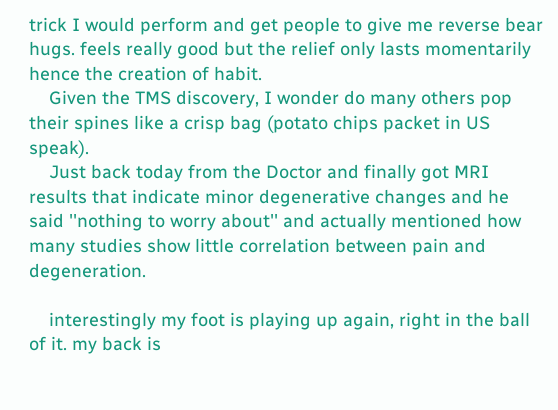trick I would perform and get people to give me reverse bear hugs. feels really good but the relief only lasts momentarily hence the creation of habit.
    Given the TMS discovery, I wonder do many others pop their spines like a crisp bag (potato chips packet in US speak).
    Just back today from the Doctor and finally got MRI results that indicate minor degenerative changes and he said ''nothing to worry about'' and actually mentioned how many studies show little correlation between pain and degeneration.

    interestingly my foot is playing up again, right in the ball of it. my back is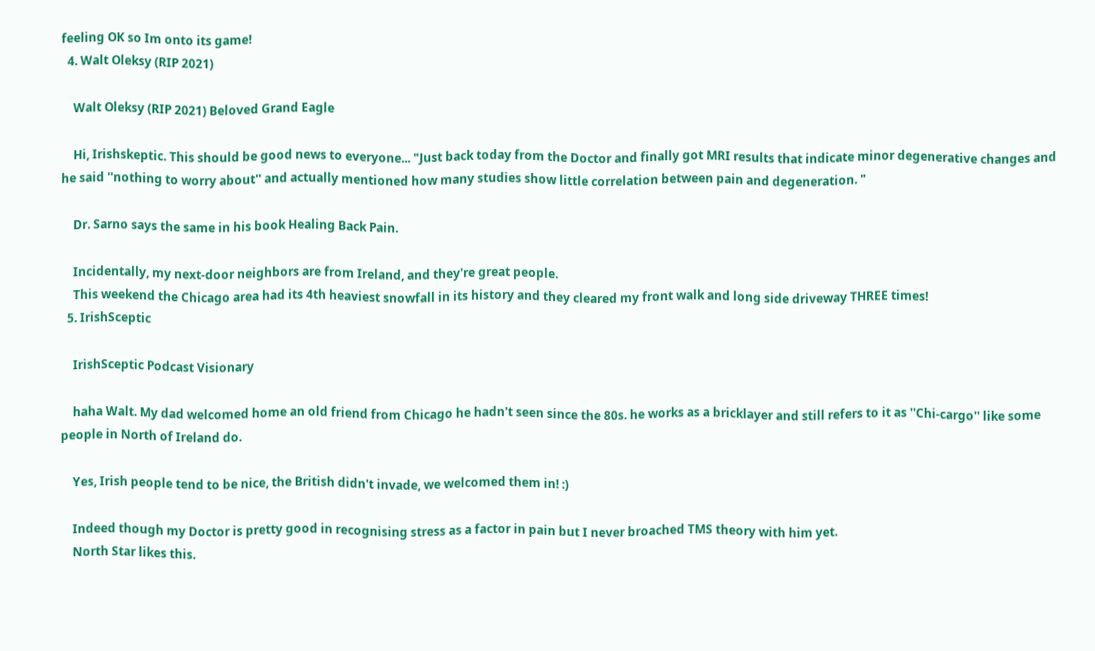feeling OK so Im onto its game!
  4. Walt Oleksy (RIP 2021)

    Walt Oleksy (RIP 2021) Beloved Grand Eagle

    Hi, Irishskeptic. This should be good news to everyone... "Just back today from the Doctor and finally got MRI results that indicate minor degenerative changes and he said ''nothing to worry about'' and actually mentioned how many studies show little correlation between pain and degeneration. "

    Dr. Sarno says the same in his book Healing Back Pain.

    Incidentally, my next-door neighbors are from Ireland, and they're great people.
    This weekend the Chicago area had its 4th heaviest snowfall in its history and they cleared my front walk and long side driveway THREE times!
  5. IrishSceptic

    IrishSceptic Podcast Visionary

    haha Walt. My dad welcomed home an old friend from Chicago he hadn't seen since the 80s. he works as a bricklayer and still refers to it as ''Chi-cargo'' like some people in North of Ireland do.

    Yes, Irish people tend to be nice, the British didn't invade, we welcomed them in! :)

    Indeed though my Doctor is pretty good in recognising stress as a factor in pain but I never broached TMS theory with him yet.
    North Star likes this.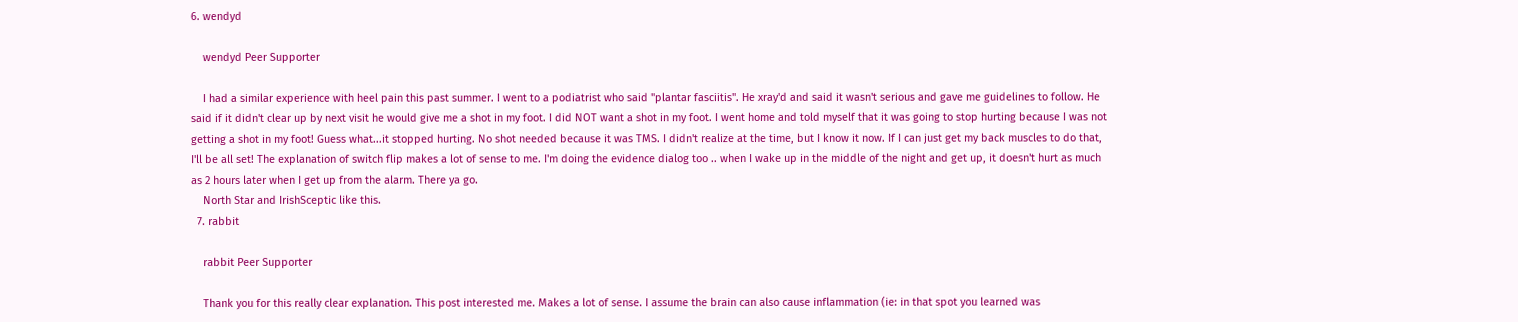6. wendyd

    wendyd Peer Supporter

    I had a similar experience with heel pain this past summer. I went to a podiatrist who said "plantar fasciitis". He xray'd and said it wasn't serious and gave me guidelines to follow. He said if it didn't clear up by next visit he would give me a shot in my foot. I did NOT want a shot in my foot. I went home and told myself that it was going to stop hurting because I was not getting a shot in my foot! Guess what...it stopped hurting. No shot needed because it was TMS. I didn't realize at the time, but I know it now. If I can just get my back muscles to do that, I'll be all set! The explanation of switch flip makes a lot of sense to me. I'm doing the evidence dialog too .. when I wake up in the middle of the night and get up, it doesn't hurt as much as 2 hours later when I get up from the alarm. There ya go.
    North Star and IrishSceptic like this.
  7. rabbit

    rabbit Peer Supporter

    Thank you for this really clear explanation. This post interested me. Makes a lot of sense. I assume the brain can also cause inflammation (ie: in that spot you learned was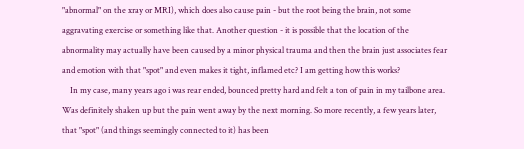"abnormal" on the xray or MRI), which does also cause pain - but the root being the brain, not some aggravating exercise or something like that. Another question - it is possible that the location of the abnormality may actually have been caused by a minor physical trauma and then the brain just associates fear and emotion with that "spot" and even makes it tight, inflamed etc? I am getting how this works?
    In my case, many years ago i was rear ended, bounced pretty hard and felt a ton of pain in my tailbone area. Was definitely shaken up but the pain went away by the next morning. So more recently, a few years later, that "spot" (and things seemingly connected to it) has been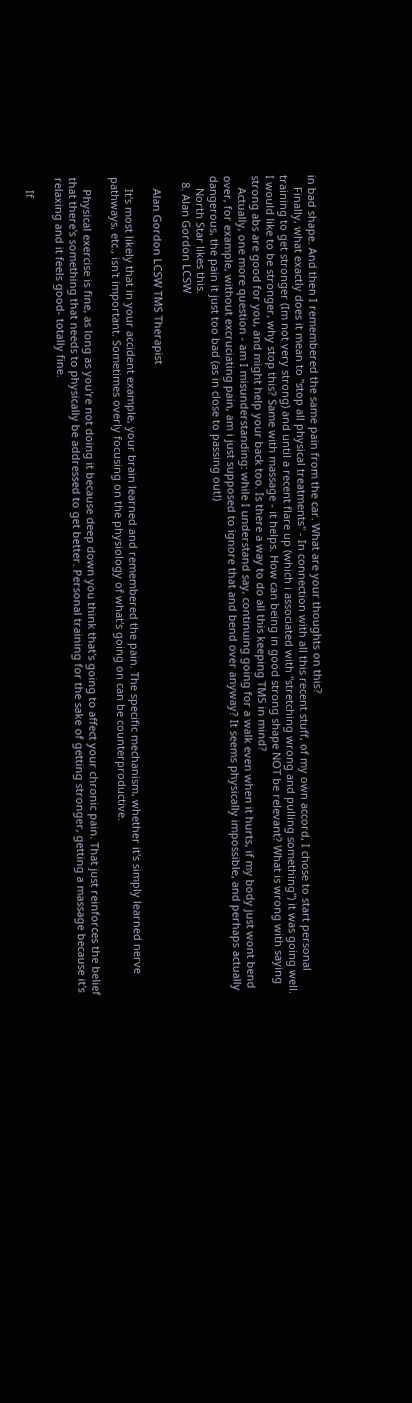in bad shape. And then I remembered the same pain from the car. What are your thoughts on this?
    Finally, what exactly does it mean to "stop all physical treatments" - In connection with all this recent stuff, of my own accord, I chose to start personal training to get stronger (Im not very strong) and until a recent flare up (which i associated with "stretching wrong and pulling something") it was going well. I would like to be stronger, why stop this? Same with massage - it helps. How can being in good strong shape NOT be relevant? What is wrong with saying strong abs are good for you, and might help your back too. Is there a way to do all this keeping TMS in mind?
    Actually, one more question - am I misunderstanding: while I understand say, continuing going for a walk even when it hurts, if my body just wont bend over, for example, without excruciating pain, am i just supposed to ignore that and bend over anyway? It seems physically impossible, and perhaps actually dangerous, the pain it just too bad (as in close to passing out!)
    North Star likes this.
  8. Alan Gordon LCSW

    Alan Gordon LCSW TMS Therapist

    It's most likely that in your accident example, your brain learned and remembered the pain. The specific mechanism, whether it's simply learned nerve pathways, etc., isn't important. Sometimes overly focusing on the physiology of what's going on can be counterproductive.

    Physical exercise is fine, as long as you're not doing it because deep down you think that's going to affect your chronic pain. That just reinforces the belief that there's something that needs to physically be addressed to get better. Personal training for the sake of getting stronger, getting a massage because it's relaxing and it feels good- totally fine.

    If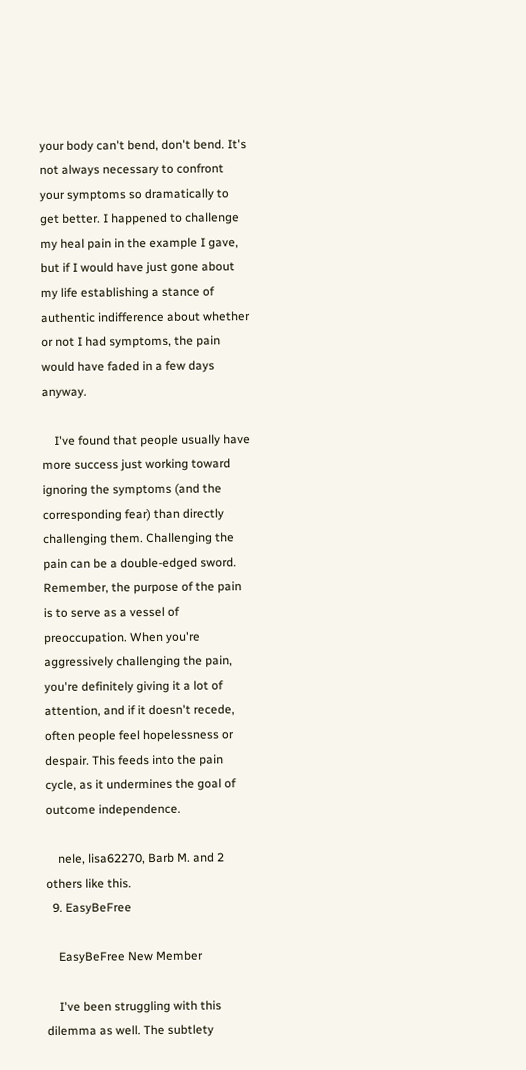your body can't bend, don't bend. It's not always necessary to confront your symptoms so dramatically to get better. I happened to challenge my heal pain in the example I gave, but if I would have just gone about my life establishing a stance of authentic indifference about whether or not I had symptoms, the pain would have faded in a few days anyway.

    I've found that people usually have more success just working toward ignoring the symptoms (and the corresponding fear) than directly challenging them. Challenging the pain can be a double-edged sword. Remember, the purpose of the pain is to serve as a vessel of preoccupation. When you're aggressively challenging the pain, you're definitely giving it a lot of attention, and if it doesn't recede, often people feel hopelessness or despair. This feeds into the pain cycle, as it undermines the goal of outcome independence.

    nele, lisa62270, Barb M. and 2 others like this.
  9. EasyBeFree

    EasyBeFree New Member

    I've been struggling with this dilemma as well. The subtlety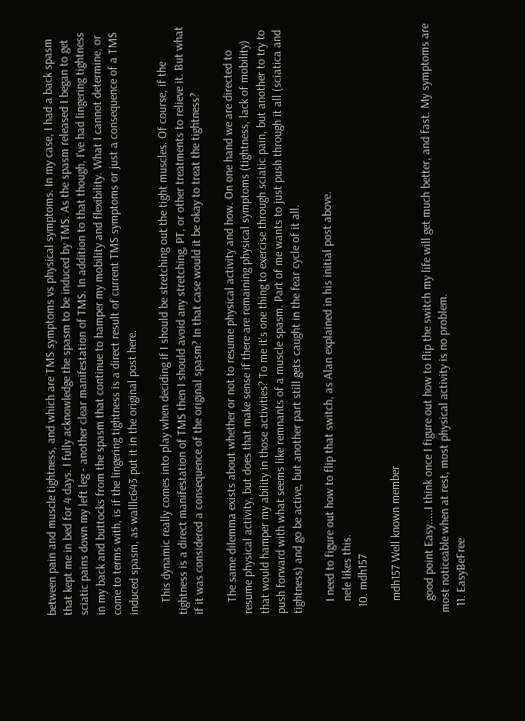between pain and muscle tightness, and which are TMS symptoms vs physical symptoms. In my case, I had a back spasm that kept me in bed for 4 days. I fully acknowledge the spasm to be induced by TMS. As the spasm released I began to get sciatic pains down my left leg - another clear manifestation of TMS. In addition to that though, I've had lingering tightness in my back and buttocks from the spasm that continue to hamper my mobility and flexibility. What I cannot determine, or come to terms with, is if the lingering tightness is a direct result of current TMS symptoms or just a consequence of a TMS induced spasm, as walllc643 put it in the original post here.

    This dynamic really comes into play when deciding if I should be stretching out the tight muscles. Of course, if the tightness is a direct manifestation of TMS then I should avoid any stretching, PT, or other treatments to relieve it. But what if it was considered a consequence of the original spasm? In that case would it be okay to treat the tightness?

    The same dilemma exists about whether or not to resume physical activity and how. On one hand we are directed to resume physical activity, but does that make sense if there are remaining physical symptoms (tightness, lack of mobility) that would hamper my ability in those activities? To me it's one thing to exercise through sciatic pain, but another to try to push forward with what seems like remnants of a muscle spasm. Part of me wants to just push through it all (sciatica and tightness) and go be active, but another part still gets caught in the fear cycle of it all.

    I need to figure out how to flip that switch, as Alan explained in his initial post above.
    nele likes this.
  10. mdh157

    mdh157 Well known member

    good point Easy.....I think once I figure out how to flip the switch my life will get much better, and fast. My symptoms are most noticeable when at rest, most physical activity is no problem.
  11. EasyBeFree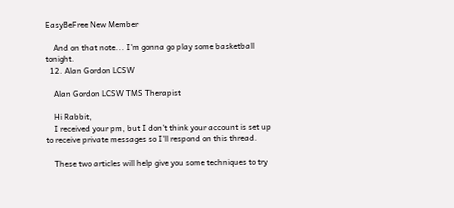EasyBeFree New Member

    And on that note... I'm gonna go play some basketball tonight.
  12. Alan Gordon LCSW

    Alan Gordon LCSW TMS Therapist

    Hi Rabbit,
    I received your pm, but I don't think your account is set up to receive private messages so I'll respond on this thread.

    These two articles will help give you some techniques to try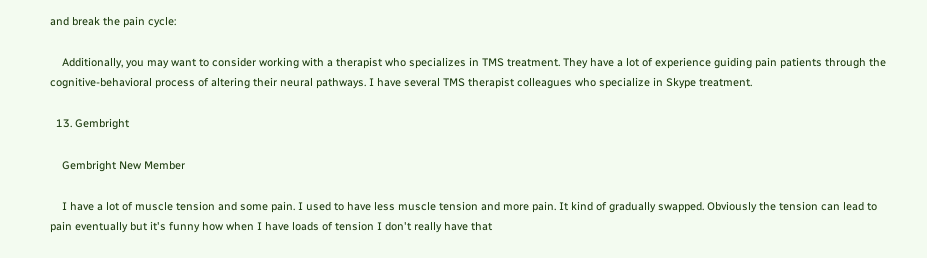and break the pain cycle:

    Additionally, you may want to consider working with a therapist who specializes in TMS treatment. They have a lot of experience guiding pain patients through the cognitive-behavioral process of altering their neural pathways. I have several TMS therapist colleagues who specialize in Skype treatment.

  13. Gembright

    Gembright New Member

    I have a lot of muscle tension and some pain. I used to have less muscle tension and more pain. It kind of gradually swapped. Obviously the tension can lead to pain eventually but it's funny how when I have loads of tension I don't really have that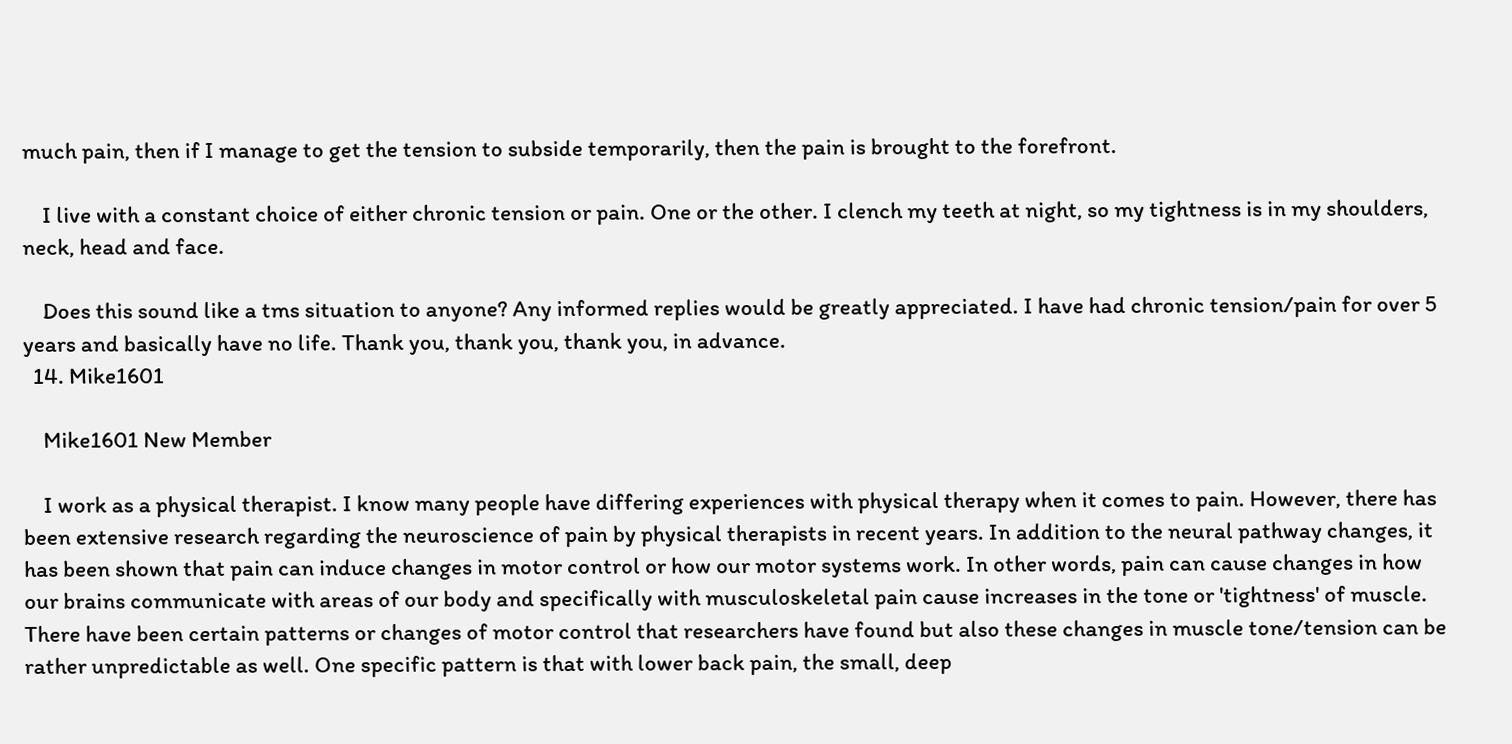much pain, then if I manage to get the tension to subside temporarily, then the pain is brought to the forefront.

    I live with a constant choice of either chronic tension or pain. One or the other. I clench my teeth at night, so my tightness is in my shoulders, neck, head and face.

    Does this sound like a tms situation to anyone? Any informed replies would be greatly appreciated. I have had chronic tension/pain for over 5 years and basically have no life. Thank you, thank you, thank you, in advance.
  14. Mike1601

    Mike1601 New Member

    I work as a physical therapist. I know many people have differing experiences with physical therapy when it comes to pain. However, there has been extensive research regarding the neuroscience of pain by physical therapists in recent years. In addition to the neural pathway changes, it has been shown that pain can induce changes in motor control or how our motor systems work. In other words, pain can cause changes in how our brains communicate with areas of our body and specifically with musculoskeletal pain cause increases in the tone or 'tightness' of muscle. There have been certain patterns or changes of motor control that researchers have found but also these changes in muscle tone/tension can be rather unpredictable as well. One specific pattern is that with lower back pain, the small, deep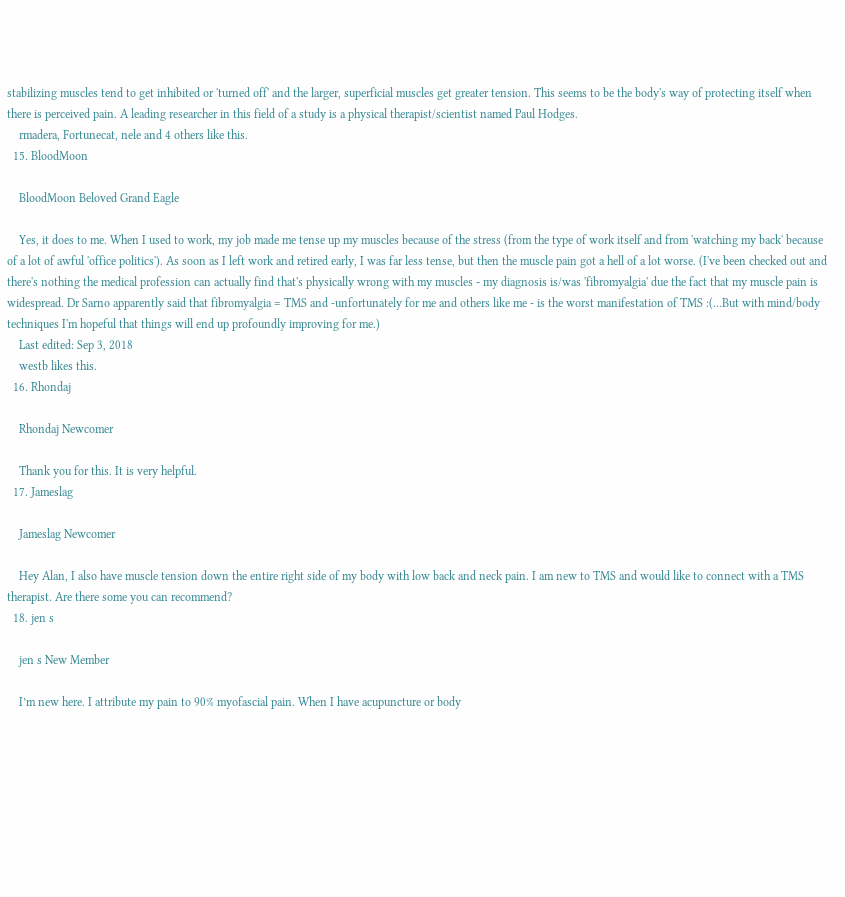stabilizing muscles tend to get inhibited or 'turned off' and the larger, superficial muscles get greater tension. This seems to be the body's way of protecting itself when there is perceived pain. A leading researcher in this field of a study is a physical therapist/scientist named Paul Hodges.
    rmadera, Fortunecat, nele and 4 others like this.
  15. BloodMoon

    BloodMoon Beloved Grand Eagle

    Yes, it does to me. When I used to work, my job made me tense up my muscles because of the stress (from the type of work itself and from 'watching my back' because of a lot of awful 'office politics'). As soon as I left work and retired early, I was far less tense, but then the muscle pain got a hell of a lot worse. (I've been checked out and there's nothing the medical profession can actually find that's physically wrong with my muscles - my diagnosis is/was 'fibromyalgia' due the fact that my muscle pain is widespread. Dr Sarno apparently said that fibromyalgia = TMS and -unfortunately for me and others like me - is the worst manifestation of TMS :(...But with mind/body techniques I'm hopeful that things will end up profoundly improving for me.)
    Last edited: Sep 3, 2018
    westb likes this.
  16. Rhondaj

    Rhondaj Newcomer

    Thank you for this. It is very helpful.
  17. Jameslag

    Jameslag Newcomer

    Hey Alan, I also have muscle tension down the entire right side of my body with low back and neck pain. I am new to TMS and would like to connect with a TMS therapist. Are there some you can recommend?
  18. jen s

    jen s New Member

    I’m new here. I attribute my pain to 90% myofascial pain. When I have acupuncture or body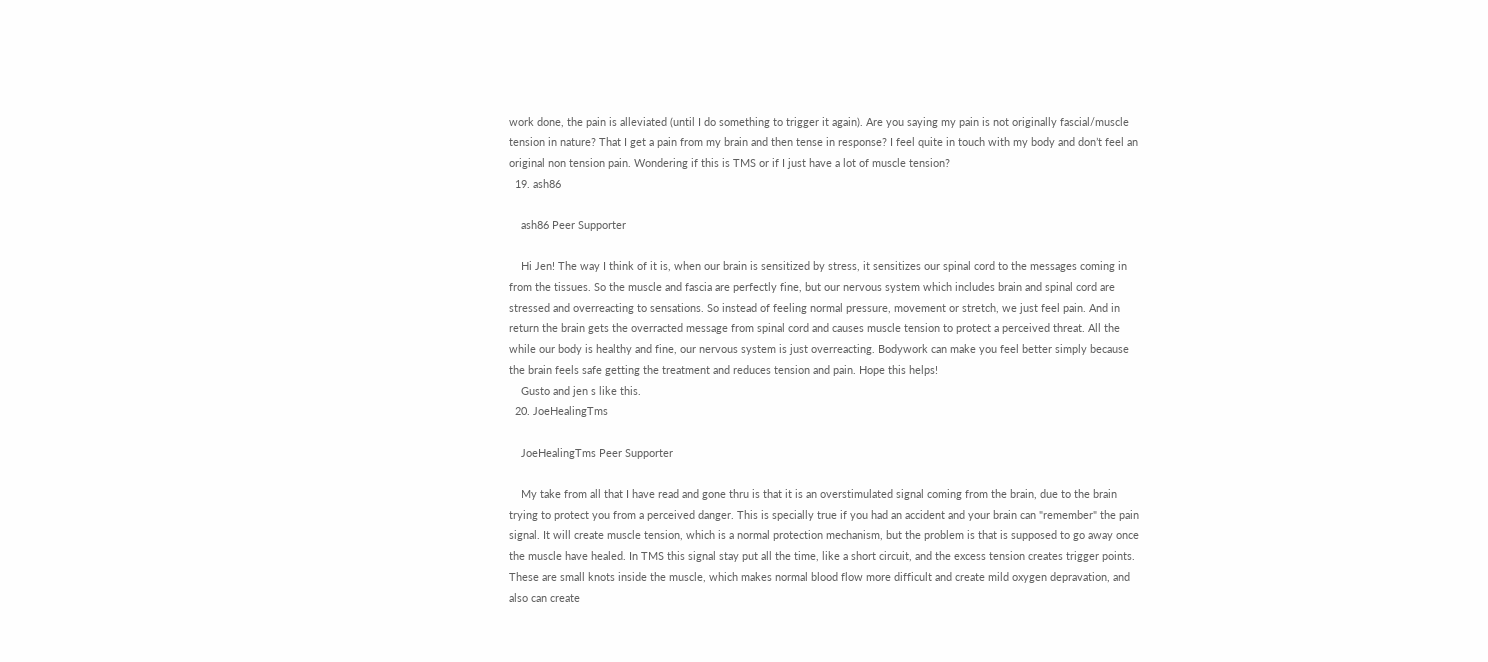work done, the pain is alleviated (until I do something to trigger it again). Are you saying my pain is not originally fascial/muscle tension in nature? That I get a pain from my brain and then tense in response? I feel quite in touch with my body and don’t feel an original non tension pain. Wondering if this is TMS or if I just have a lot of muscle tension?
  19. ash86

    ash86 Peer Supporter

    Hi Jen! The way I think of it is, when our brain is sensitized by stress, it sensitizes our spinal cord to the messages coming in from the tissues. So the muscle and fascia are perfectly fine, but our nervous system which includes brain and spinal cord are stressed and overreacting to sensations. So instead of feeling normal pressure, movement or stretch, we just feel pain. And in return the brain gets the overracted message from spinal cord and causes muscle tension to protect a perceived threat. All the while our body is healthy and fine, our nervous system is just overreacting. Bodywork can make you feel better simply because the brain feels safe getting the treatment and reduces tension and pain. Hope this helps!
    Gusto and jen s like this.
  20. JoeHealingTms

    JoeHealingTms Peer Supporter

    My take from all that I have read and gone thru is that it is an overstimulated signal coming from the brain, due to the brain trying to protect you from a perceived danger. This is specially true if you had an accident and your brain can "remember" the pain signal. It will create muscle tension, which is a normal protection mechanism, but the problem is that is supposed to go away once the muscle have healed. In TMS this signal stay put all the time, like a short circuit, and the excess tension creates trigger points. These are small knots inside the muscle, which makes normal blood flow more difficult and create mild oxygen depravation, and also can create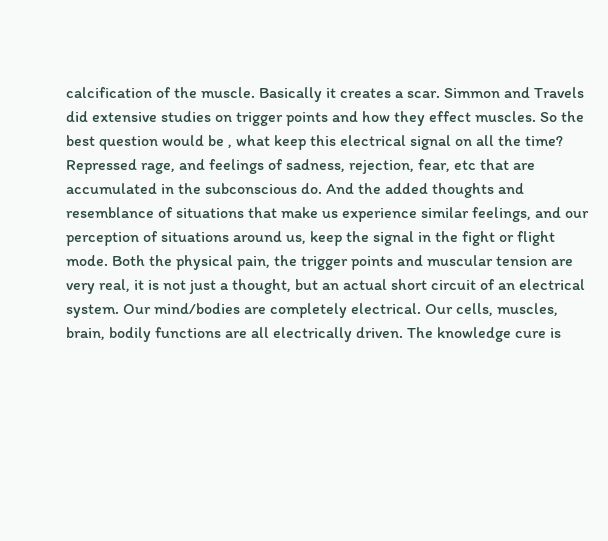calcification of the muscle. Basically it creates a scar. Simmon and Travels did extensive studies on trigger points and how they effect muscles. So the best question would be , what keep this electrical signal on all the time? Repressed rage, and feelings of sadness, rejection, fear, etc that are accumulated in the subconscious do. And the added thoughts and resemblance of situations that make us experience similar feelings, and our perception of situations around us, keep the signal in the fight or flight mode. Both the physical pain, the trigger points and muscular tension are very real, it is not just a thought, but an actual short circuit of an electrical system. Our mind/bodies are completely electrical. Our cells, muscles, brain, bodily functions are all electrically driven. The knowledge cure is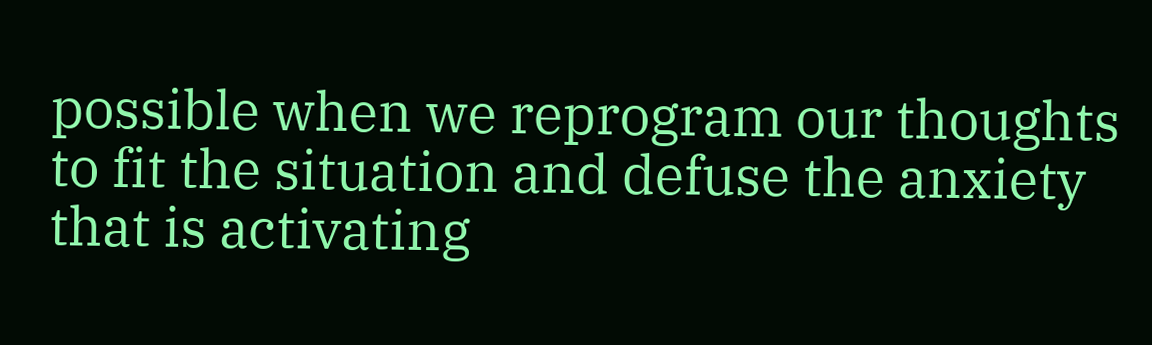possible when we reprogram our thoughts to fit the situation and defuse the anxiety that is activating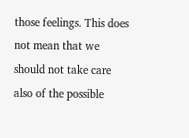those feelings. This does not mean that we should not take care also of the possible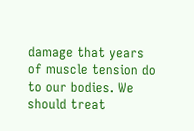damage that years of muscle tension do to our bodies. We should treat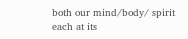both our mind/body/ spirit each at its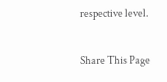respective level.

Share This Page